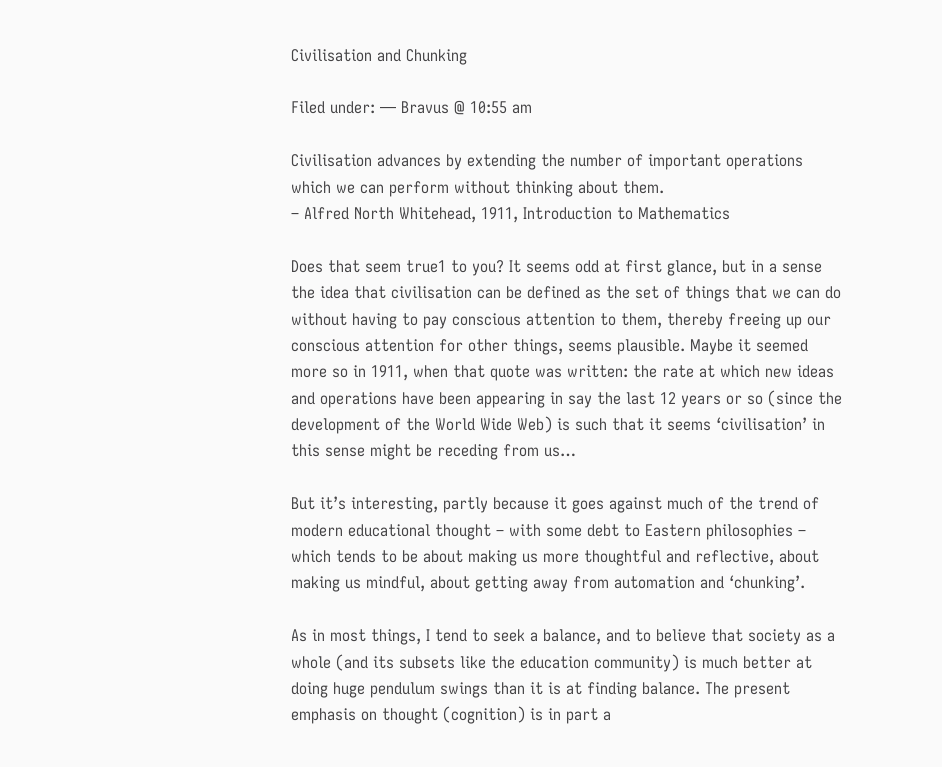Civilisation and Chunking

Filed under: — Bravus @ 10:55 am

Civilisation advances by extending the number of important operations which we can perform without thinking about them.
– Alfred North Whitehead, 1911, Introduction to Mathematics

Does that seem true1 to you? It seems odd at first glance, but in a sense the idea that civilisation can be defined as the set of things that we can do without having to pay conscious attention to them, thereby freeing up our conscious attention for other things, seems plausible. Maybe it seemed more so in 1911, when that quote was written: the rate at which new ideas and operations have been appearing in say the last 12 years or so (since the development of the World Wide Web) is such that it seems ‘civilisation’ in this sense might be receding from us…

But it’s interesting, partly because it goes against much of the trend of modern educational thought – with some debt to Eastern philosophies – which tends to be about making us more thoughtful and reflective, about making us mindful, about getting away from automation and ‘chunking’.

As in most things, I tend to seek a balance, and to believe that society as a whole (and its subsets like the education community) is much better at doing huge pendulum swings than it is at finding balance. The present emphasis on thought (cognition) is in part a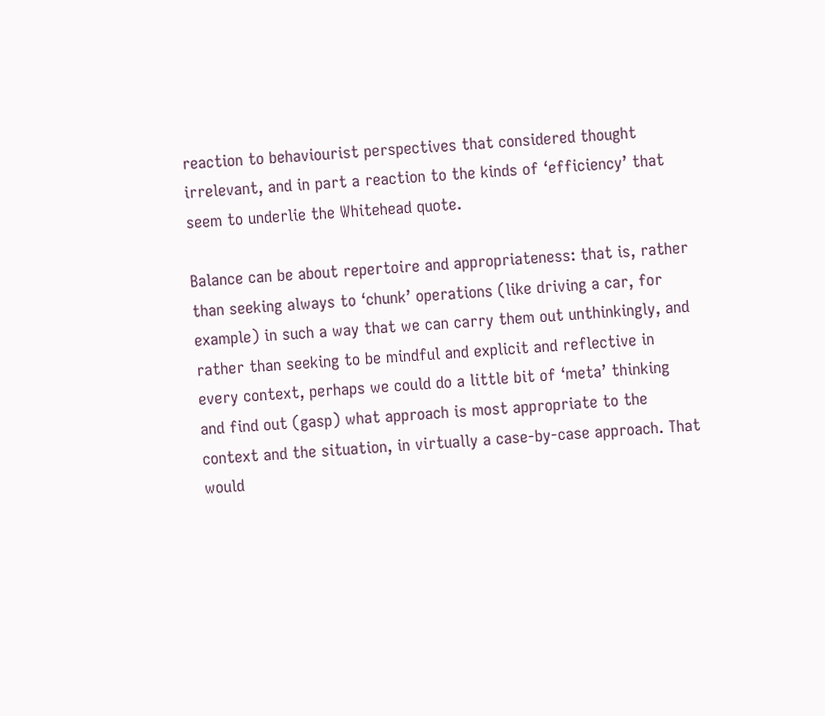reaction to behaviourist perspectives that considered thought irrelevant, and in part a reaction to the kinds of ‘efficiency’ that seem to underlie the Whitehead quote.

Balance can be about repertoire and appropriateness: that is, rather than seeking always to ‘chunk’ operations (like driving a car, for example) in such a way that we can carry them out unthinkingly, and rather than seeking to be mindful and explicit and reflective in every context, perhaps we could do a little bit of ‘meta’ thinking and find out (gasp) what approach is most appropriate to the context and the situation, in virtually a case-by-case approach. That would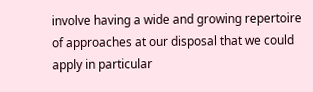involve having a wide and growing repertoire of approaches at our disposal that we could apply in particular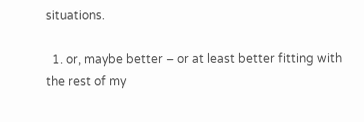situations.

  1. or, maybe better – or at least better fitting with the rest of my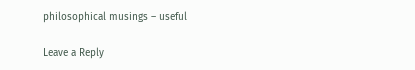philosophical musings – useful

Leave a Reply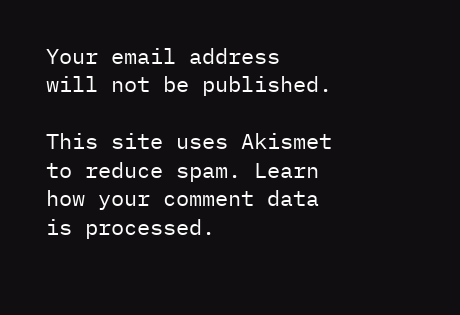Your email address will not be published.

This site uses Akismet to reduce spam. Learn how your comment data is processed.